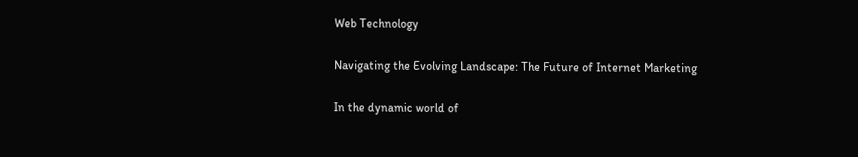Web Technology

Navigating the Evolving Landscape: The Future of Internet Marketing

In the dynamic world of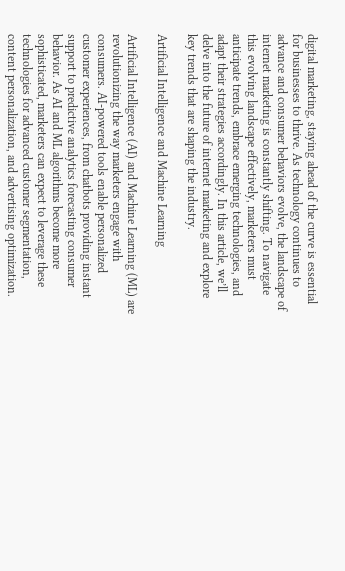digital marketing, staying ahead of the curve is essential for businesses to thrive. As technology continues to advance and consumer behaviors evolve, the landscape of internet marketing is constantly shifting. To navigate this evolving landscape effectively, marketers must anticipate trends, embrace emerging technologies, and adapt their strategies accordingly. In this article, we’ll delve into the future of internet marketing and explore key trends that are shaping the industry.

Artificial Intelligence and Machine Learning

Artificial Intelligence (AI) and Machine Learning (ML) are revolutionizing the way marketers engage with consumers. AI-powered tools enable personalized customer experiences, from chatbots providing instant support to predictive analytics forecasting consumer behavior. As AI and ML algorithms become more sophisticated, marketers can expect to leverage these technologies for advanced customer segmentation, content personalization, and advertising optimization.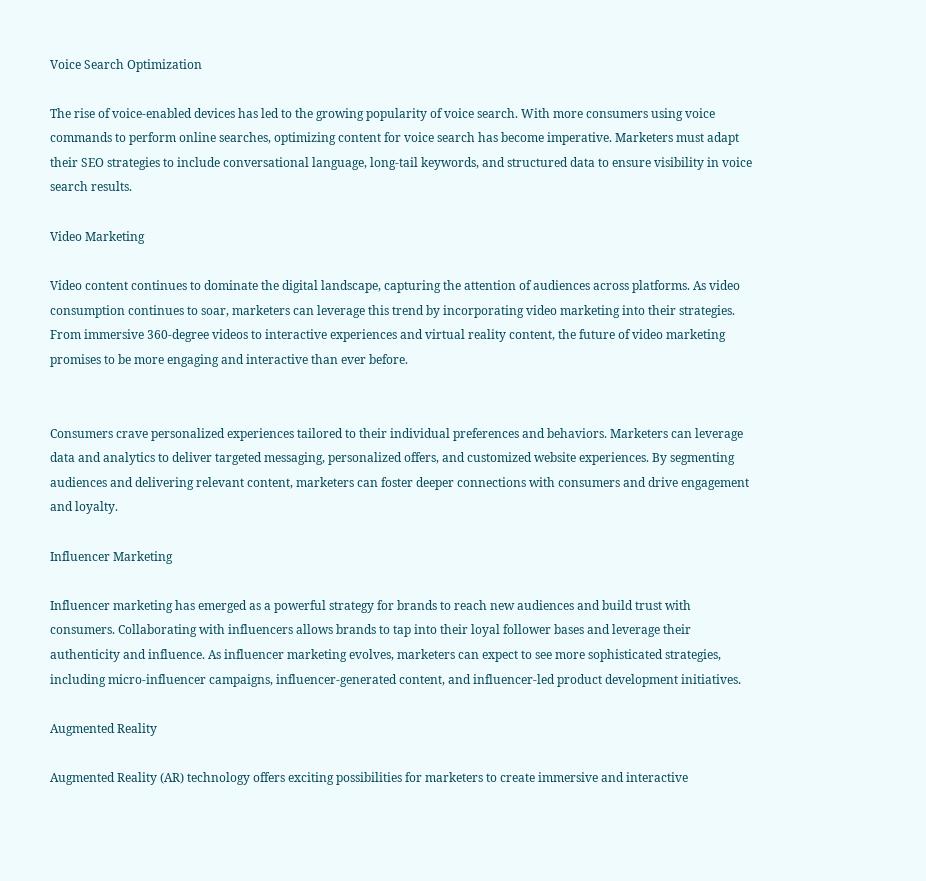Voice Search Optimization

The rise of voice-enabled devices has led to the growing popularity of voice search. With more consumers using voice commands to perform online searches, optimizing content for voice search has become imperative. Marketers must adapt their SEO strategies to include conversational language, long-tail keywords, and structured data to ensure visibility in voice search results.

Video Marketing

Video content continues to dominate the digital landscape, capturing the attention of audiences across platforms. As video consumption continues to soar, marketers can leverage this trend by incorporating video marketing into their strategies. From immersive 360-degree videos to interactive experiences and virtual reality content, the future of video marketing promises to be more engaging and interactive than ever before.


Consumers crave personalized experiences tailored to their individual preferences and behaviors. Marketers can leverage data and analytics to deliver targeted messaging, personalized offers, and customized website experiences. By segmenting audiences and delivering relevant content, marketers can foster deeper connections with consumers and drive engagement and loyalty.

Influencer Marketing

Influencer marketing has emerged as a powerful strategy for brands to reach new audiences and build trust with consumers. Collaborating with influencers allows brands to tap into their loyal follower bases and leverage their authenticity and influence. As influencer marketing evolves, marketers can expect to see more sophisticated strategies, including micro-influencer campaigns, influencer-generated content, and influencer-led product development initiatives.

Augmented Reality

Augmented Reality (AR) technology offers exciting possibilities for marketers to create immersive and interactive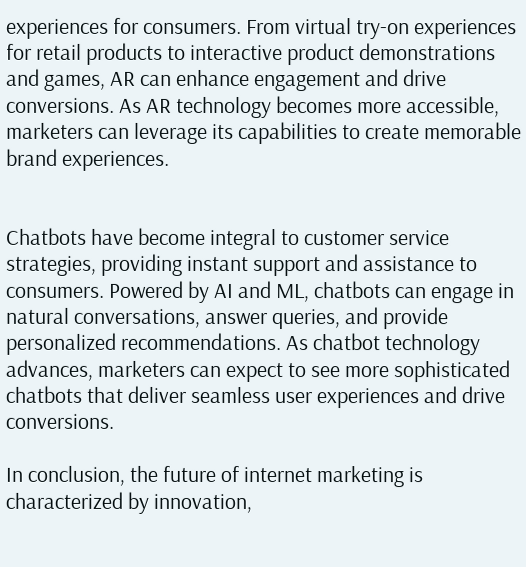experiences for consumers. From virtual try-on experiences for retail products to interactive product demonstrations and games, AR can enhance engagement and drive conversions. As AR technology becomes more accessible, marketers can leverage its capabilities to create memorable brand experiences.


Chatbots have become integral to customer service strategies, providing instant support and assistance to consumers. Powered by AI and ML, chatbots can engage in natural conversations, answer queries, and provide personalized recommendations. As chatbot technology advances, marketers can expect to see more sophisticated chatbots that deliver seamless user experiences and drive conversions.

In conclusion, the future of internet marketing is characterized by innovation,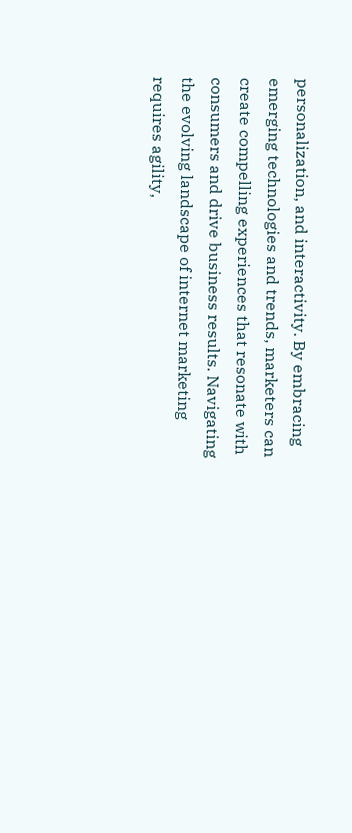personalization, and interactivity. By embracing emerging technologies and trends, marketers can create compelling experiences that resonate with consumers and drive business results. Navigating the evolving landscape of internet marketing requires agility,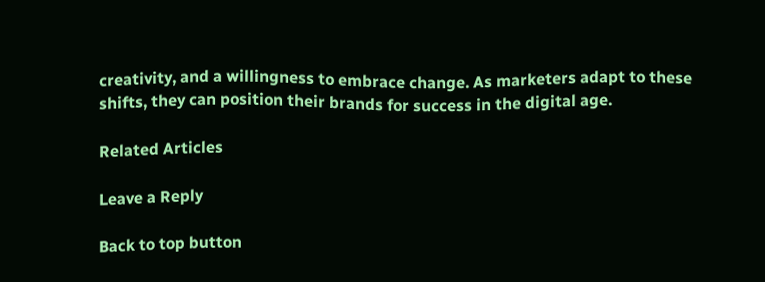creativity, and a willingness to embrace change. As marketers adapt to these shifts, they can position their brands for success in the digital age.

Related Articles

Leave a Reply

Back to top button